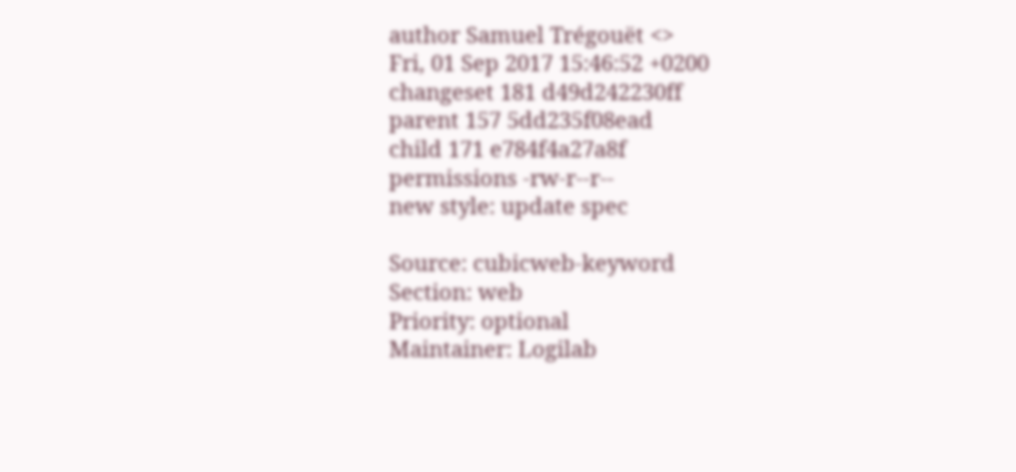author Samuel Trégouët <>
Fri, 01 Sep 2017 15:46:52 +0200
changeset 181 d49d242230ff
parent 157 5dd235f08ead
child 171 e784f4a27a8f
permissions -rw-r--r--
new style: update spec

Source: cubicweb-keyword
Section: web
Priority: optional
Maintainer: Logilab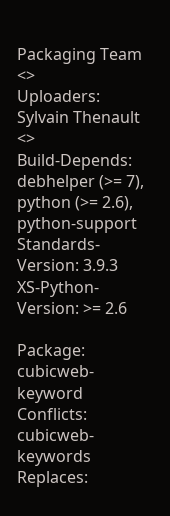Packaging Team <>
Uploaders: Sylvain Thenault <>
Build-Depends: debhelper (>= 7), python (>= 2.6), python-support
Standards-Version: 3.9.3
XS-Python-Version: >= 2.6

Package: cubicweb-keyword
Conflicts: cubicweb-keywords
Replaces: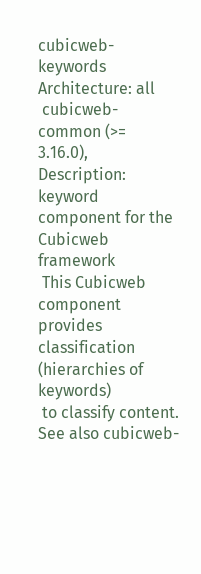cubicweb-keywords
Architecture: all
 cubicweb-common (>= 3.16.0),
Description: keyword component for the Cubicweb framework
 This Cubicweb component provides classification (hierarchies of keywords)
 to classify content. See also cubicweb-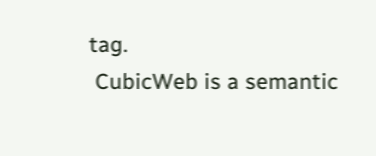tag.
 CubicWeb is a semantic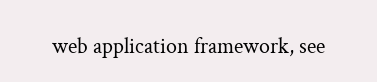web application framework, see